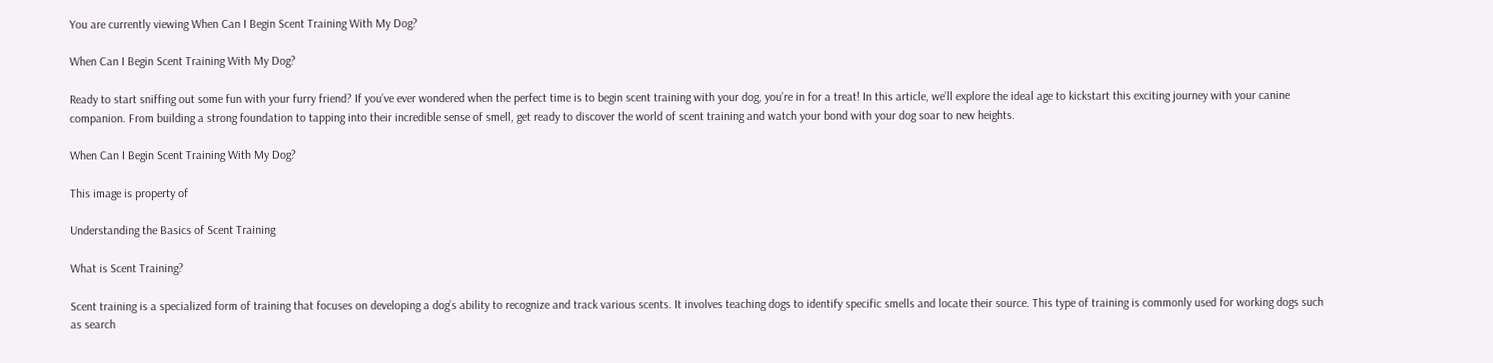You are currently viewing When Can I Begin Scent Training With My Dog?

When Can I Begin Scent Training With My Dog?

Ready to start sniffing out some fun with your furry friend? If you’ve ever wondered when the perfect time is to begin scent training with your dog, you’re in for a treat! In this article, we’ll explore the ideal age to kickstart this exciting journey with your canine companion. From building a strong foundation to tapping into their incredible sense of smell, get ready to discover the world of scent training and watch your bond with your dog soar to new heights.

When Can I Begin Scent Training With My Dog?

This image is property of

Understanding the Basics of Scent Training

What is Scent Training?

Scent training is a specialized form of training that focuses on developing a dog’s ability to recognize and track various scents. It involves teaching dogs to identify specific smells and locate their source. This type of training is commonly used for working dogs such as search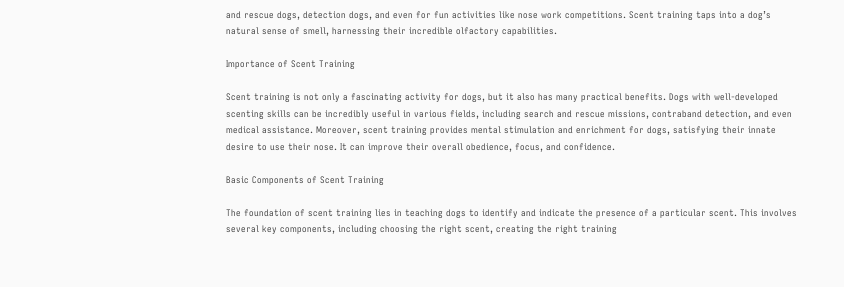and rescue dogs, detection dogs, and even for fun activities like nose work competitions. Scent training taps into a dog’s natural sense of smell, harnessing their incredible olfactory capabilities.

Importance of Scent Training

Scent training is not only a fascinating activity for dogs, but it also has many practical benefits. Dogs with well-developed scenting skills can be incredibly useful in various fields, including search and rescue missions, contraband detection, and even medical assistance. Moreover, scent training provides mental stimulation and enrichment for dogs, satisfying their innate desire to use their nose. It can improve their overall obedience, focus, and confidence.

Basic Components of Scent Training

The foundation of scent training lies in teaching dogs to identify and indicate the presence of a particular scent. This involves several key components, including choosing the right scent, creating the right training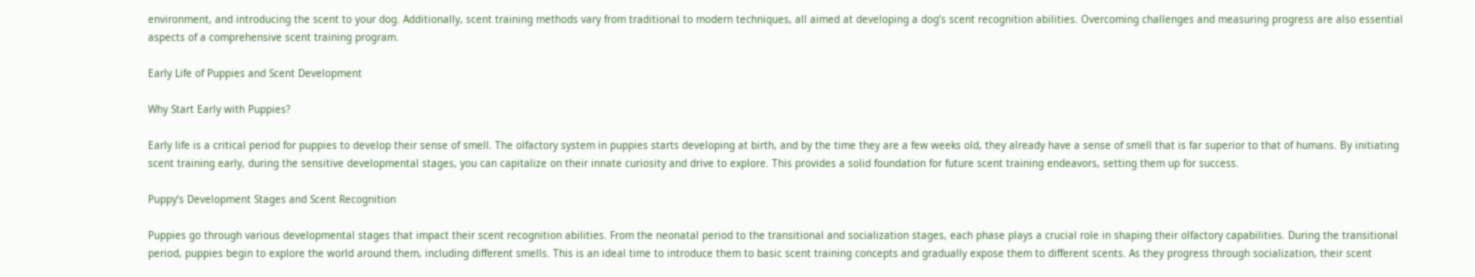environment, and introducing the scent to your dog. Additionally, scent training methods vary from traditional to modern techniques, all aimed at developing a dog’s scent recognition abilities. Overcoming challenges and measuring progress are also essential aspects of a comprehensive scent training program.

Early Life of Puppies and Scent Development

Why Start Early with Puppies?

Early life is a critical period for puppies to develop their sense of smell. The olfactory system in puppies starts developing at birth, and by the time they are a few weeks old, they already have a sense of smell that is far superior to that of humans. By initiating scent training early, during the sensitive developmental stages, you can capitalize on their innate curiosity and drive to explore. This provides a solid foundation for future scent training endeavors, setting them up for success.

Puppy’s Development Stages and Scent Recognition

Puppies go through various developmental stages that impact their scent recognition abilities. From the neonatal period to the transitional and socialization stages, each phase plays a crucial role in shaping their olfactory capabilities. During the transitional period, puppies begin to explore the world around them, including different smells. This is an ideal time to introduce them to basic scent training concepts and gradually expose them to different scents. As they progress through socialization, their scent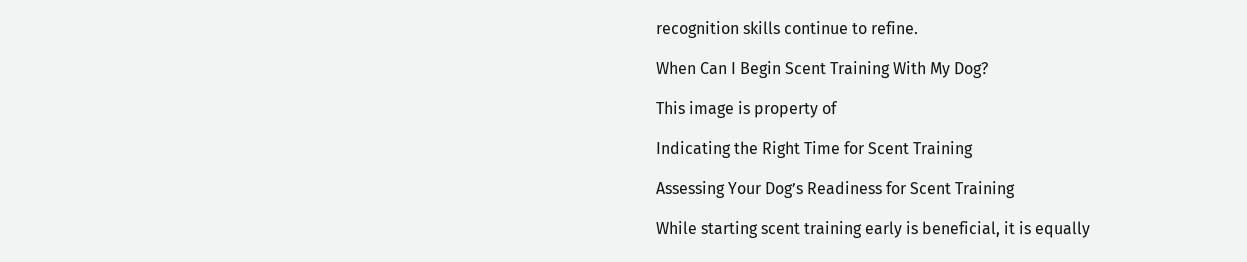recognition skills continue to refine.

When Can I Begin Scent Training With My Dog?

This image is property of

Indicating the Right Time for Scent Training

Assessing Your Dog’s Readiness for Scent Training

While starting scent training early is beneficial, it is equally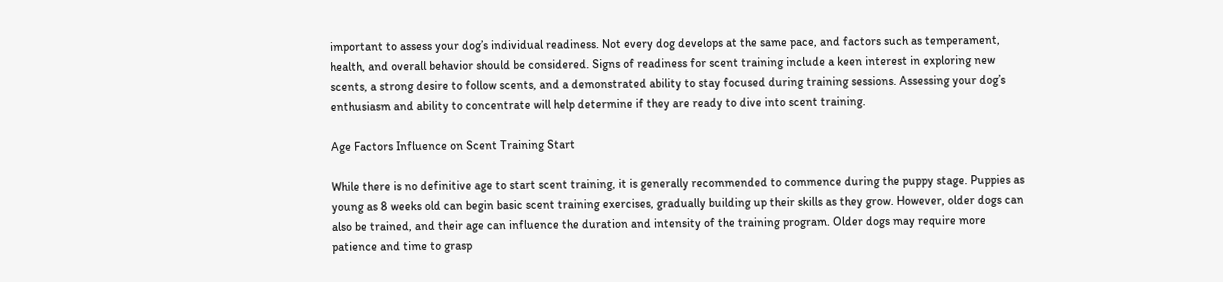important to assess your dog’s individual readiness. Not every dog develops at the same pace, and factors such as temperament, health, and overall behavior should be considered. Signs of readiness for scent training include a keen interest in exploring new scents, a strong desire to follow scents, and a demonstrated ability to stay focused during training sessions. Assessing your dog’s enthusiasm and ability to concentrate will help determine if they are ready to dive into scent training.

Age Factors Influence on Scent Training Start

While there is no definitive age to start scent training, it is generally recommended to commence during the puppy stage. Puppies as young as 8 weeks old can begin basic scent training exercises, gradually building up their skills as they grow. However, older dogs can also be trained, and their age can influence the duration and intensity of the training program. Older dogs may require more patience and time to grasp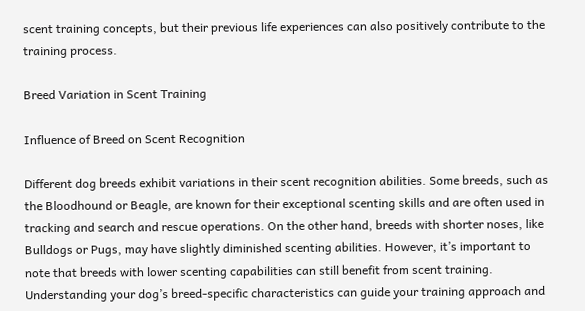scent training concepts, but their previous life experiences can also positively contribute to the training process.

Breed Variation in Scent Training

Influence of Breed on Scent Recognition

Different dog breeds exhibit variations in their scent recognition abilities. Some breeds, such as the Bloodhound or Beagle, are known for their exceptional scenting skills and are often used in tracking and search and rescue operations. On the other hand, breeds with shorter noses, like Bulldogs or Pugs, may have slightly diminished scenting abilities. However, it’s important to note that breeds with lower scenting capabilities can still benefit from scent training. Understanding your dog’s breed-specific characteristics can guide your training approach and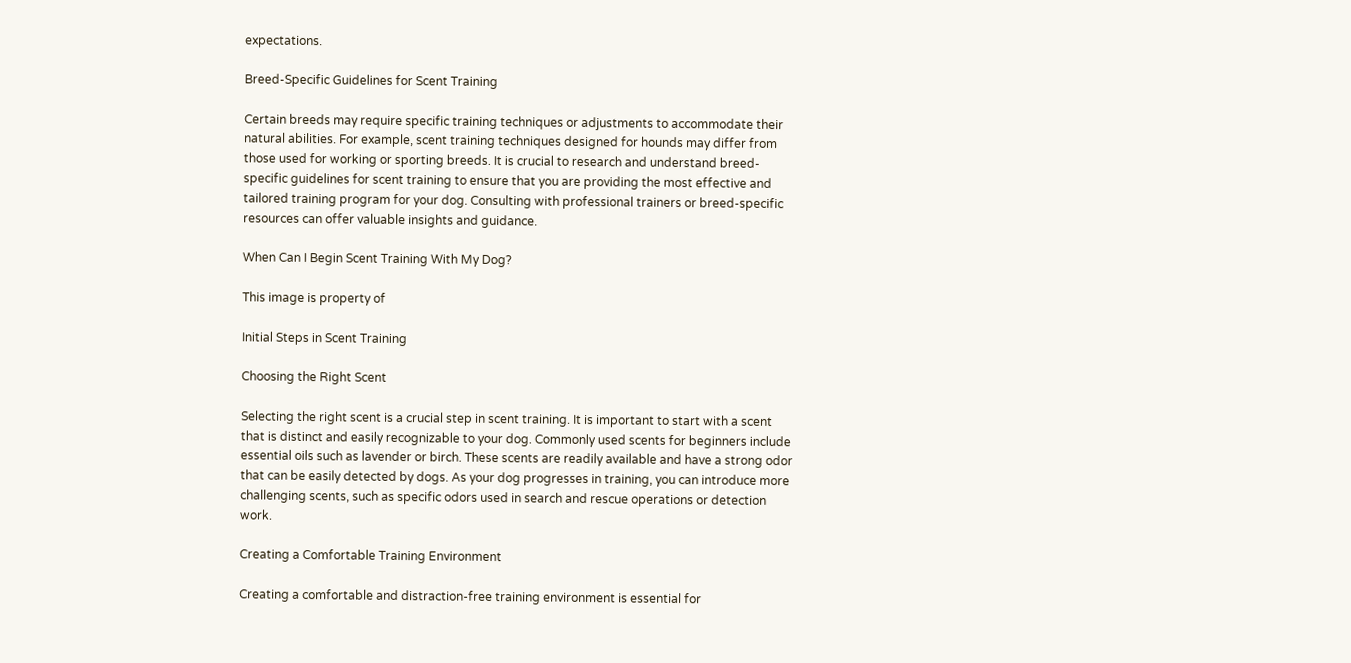expectations.

Breed-Specific Guidelines for Scent Training

Certain breeds may require specific training techniques or adjustments to accommodate their natural abilities. For example, scent training techniques designed for hounds may differ from those used for working or sporting breeds. It is crucial to research and understand breed-specific guidelines for scent training to ensure that you are providing the most effective and tailored training program for your dog. Consulting with professional trainers or breed-specific resources can offer valuable insights and guidance.

When Can I Begin Scent Training With My Dog?

This image is property of

Initial Steps in Scent Training

Choosing the Right Scent

Selecting the right scent is a crucial step in scent training. It is important to start with a scent that is distinct and easily recognizable to your dog. Commonly used scents for beginners include essential oils such as lavender or birch. These scents are readily available and have a strong odor that can be easily detected by dogs. As your dog progresses in training, you can introduce more challenging scents, such as specific odors used in search and rescue operations or detection work.

Creating a Comfortable Training Environment

Creating a comfortable and distraction-free training environment is essential for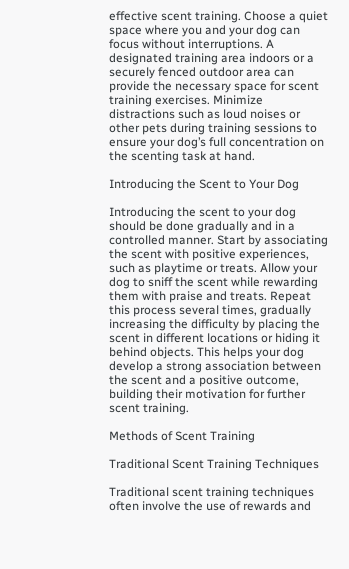effective scent training. Choose a quiet space where you and your dog can focus without interruptions. A designated training area indoors or a securely fenced outdoor area can provide the necessary space for scent training exercises. Minimize distractions such as loud noises or other pets during training sessions to ensure your dog’s full concentration on the scenting task at hand.

Introducing the Scent to Your Dog

Introducing the scent to your dog should be done gradually and in a controlled manner. Start by associating the scent with positive experiences, such as playtime or treats. Allow your dog to sniff the scent while rewarding them with praise and treats. Repeat this process several times, gradually increasing the difficulty by placing the scent in different locations or hiding it behind objects. This helps your dog develop a strong association between the scent and a positive outcome, building their motivation for further scent training.

Methods of Scent Training

Traditional Scent Training Techniques

Traditional scent training techniques often involve the use of rewards and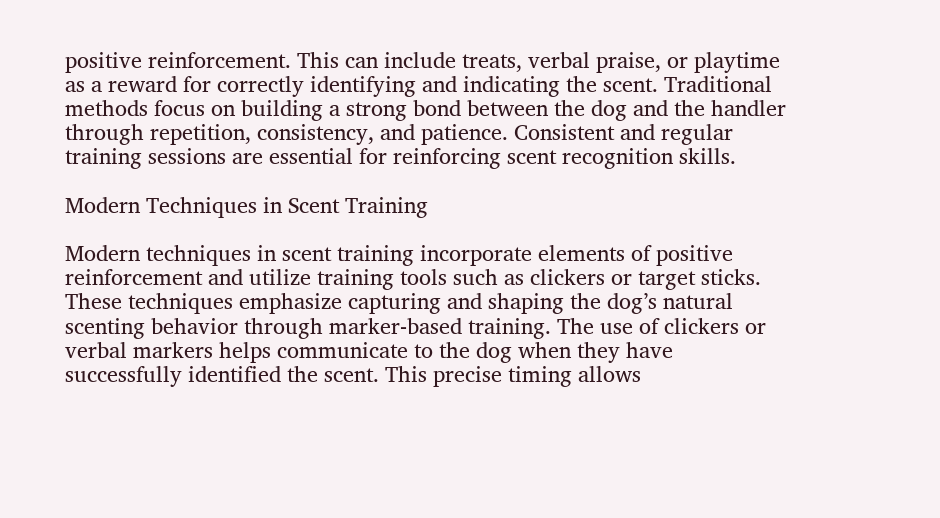positive reinforcement. This can include treats, verbal praise, or playtime as a reward for correctly identifying and indicating the scent. Traditional methods focus on building a strong bond between the dog and the handler through repetition, consistency, and patience. Consistent and regular training sessions are essential for reinforcing scent recognition skills.

Modern Techniques in Scent Training

Modern techniques in scent training incorporate elements of positive reinforcement and utilize training tools such as clickers or target sticks. These techniques emphasize capturing and shaping the dog’s natural scenting behavior through marker-based training. The use of clickers or verbal markers helps communicate to the dog when they have successfully identified the scent. This precise timing allows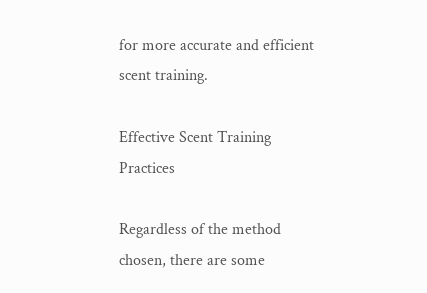for more accurate and efficient scent training.

Effective Scent Training Practices

Regardless of the method chosen, there are some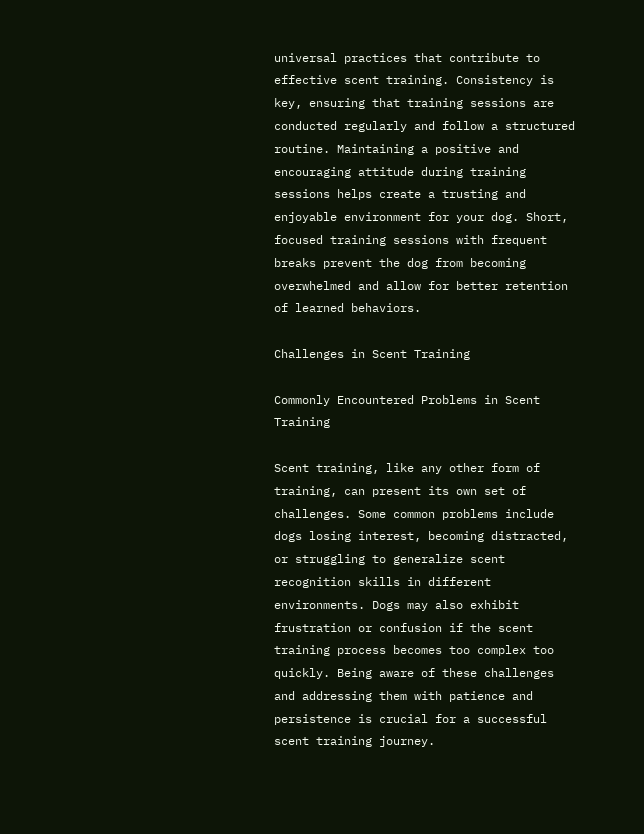universal practices that contribute to effective scent training. Consistency is key, ensuring that training sessions are conducted regularly and follow a structured routine. Maintaining a positive and encouraging attitude during training sessions helps create a trusting and enjoyable environment for your dog. Short, focused training sessions with frequent breaks prevent the dog from becoming overwhelmed and allow for better retention of learned behaviors.

Challenges in Scent Training

Commonly Encountered Problems in Scent Training

Scent training, like any other form of training, can present its own set of challenges. Some common problems include dogs losing interest, becoming distracted, or struggling to generalize scent recognition skills in different environments. Dogs may also exhibit frustration or confusion if the scent training process becomes too complex too quickly. Being aware of these challenges and addressing them with patience and persistence is crucial for a successful scent training journey.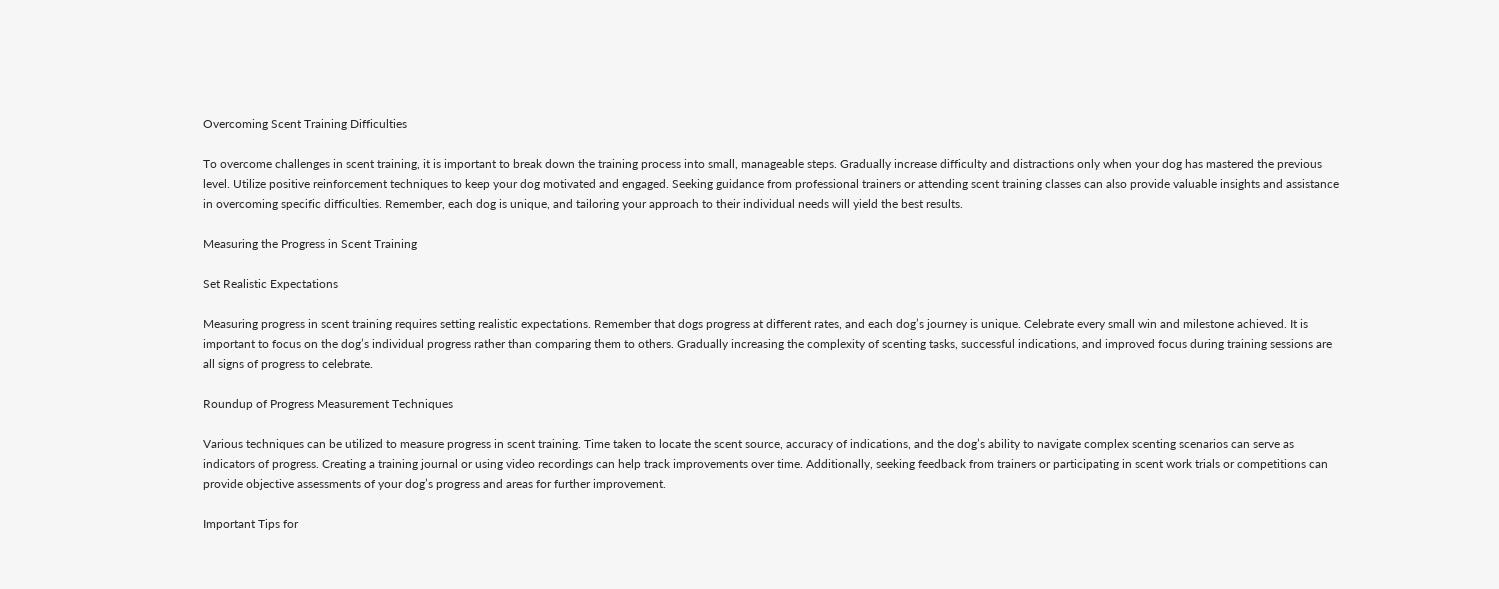Overcoming Scent Training Difficulties

To overcome challenges in scent training, it is important to break down the training process into small, manageable steps. Gradually increase difficulty and distractions only when your dog has mastered the previous level. Utilize positive reinforcement techniques to keep your dog motivated and engaged. Seeking guidance from professional trainers or attending scent training classes can also provide valuable insights and assistance in overcoming specific difficulties. Remember, each dog is unique, and tailoring your approach to their individual needs will yield the best results.

Measuring the Progress in Scent Training

Set Realistic Expectations

Measuring progress in scent training requires setting realistic expectations. Remember that dogs progress at different rates, and each dog’s journey is unique. Celebrate every small win and milestone achieved. It is important to focus on the dog’s individual progress rather than comparing them to others. Gradually increasing the complexity of scenting tasks, successful indications, and improved focus during training sessions are all signs of progress to celebrate.

Roundup of Progress Measurement Techniques

Various techniques can be utilized to measure progress in scent training. Time taken to locate the scent source, accuracy of indications, and the dog’s ability to navigate complex scenting scenarios can serve as indicators of progress. Creating a training journal or using video recordings can help track improvements over time. Additionally, seeking feedback from trainers or participating in scent work trials or competitions can provide objective assessments of your dog’s progress and areas for further improvement.

Important Tips for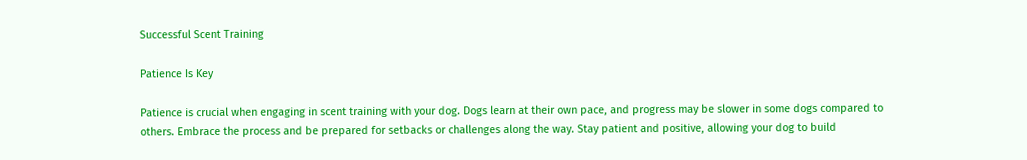Successful Scent Training

Patience Is Key

Patience is crucial when engaging in scent training with your dog. Dogs learn at their own pace, and progress may be slower in some dogs compared to others. Embrace the process and be prepared for setbacks or challenges along the way. Stay patient and positive, allowing your dog to build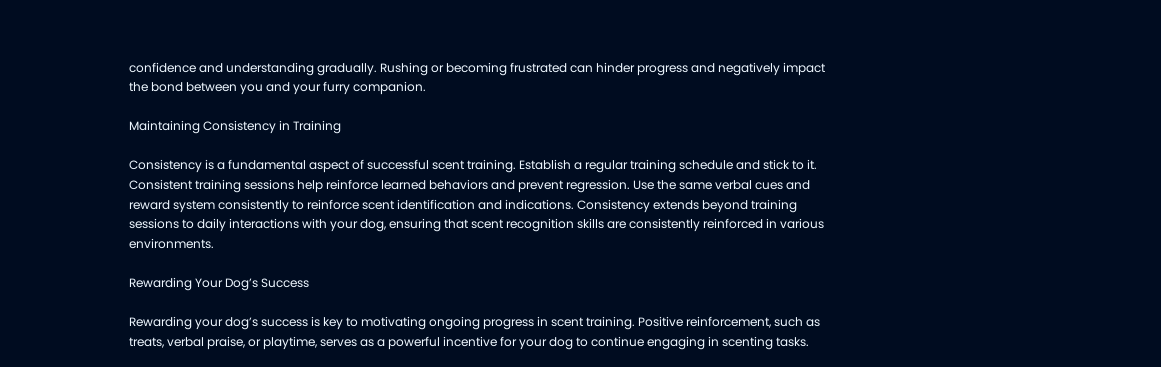confidence and understanding gradually. Rushing or becoming frustrated can hinder progress and negatively impact the bond between you and your furry companion.

Maintaining Consistency in Training

Consistency is a fundamental aspect of successful scent training. Establish a regular training schedule and stick to it. Consistent training sessions help reinforce learned behaviors and prevent regression. Use the same verbal cues and reward system consistently to reinforce scent identification and indications. Consistency extends beyond training sessions to daily interactions with your dog, ensuring that scent recognition skills are consistently reinforced in various environments.

Rewarding Your Dog’s Success

Rewarding your dog’s success is key to motivating ongoing progress in scent training. Positive reinforcement, such as treats, verbal praise, or playtime, serves as a powerful incentive for your dog to continue engaging in scenting tasks.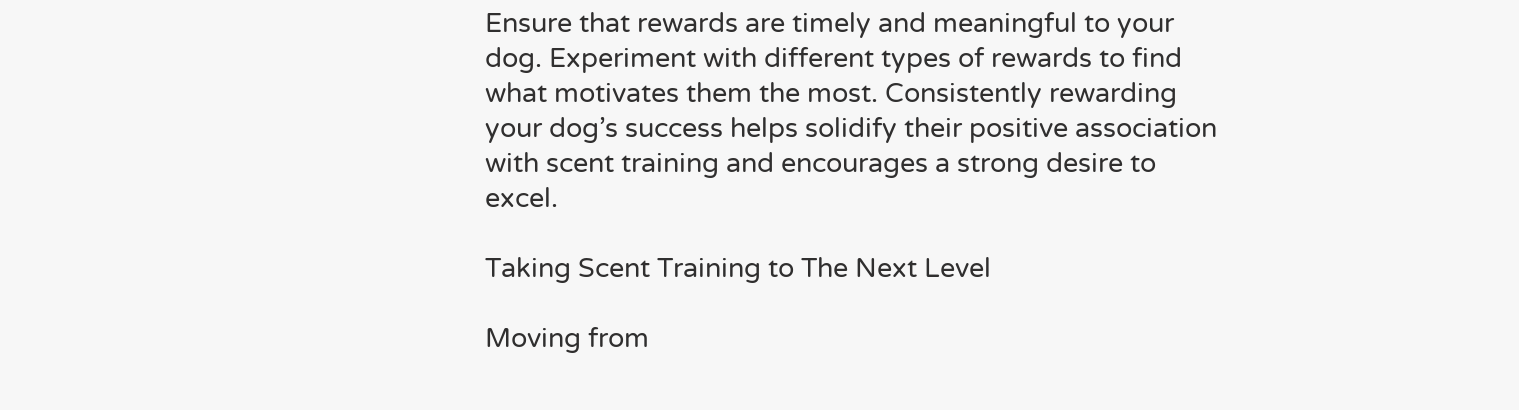Ensure that rewards are timely and meaningful to your dog. Experiment with different types of rewards to find what motivates them the most. Consistently rewarding your dog’s success helps solidify their positive association with scent training and encourages a strong desire to excel.

Taking Scent Training to The Next Level

Moving from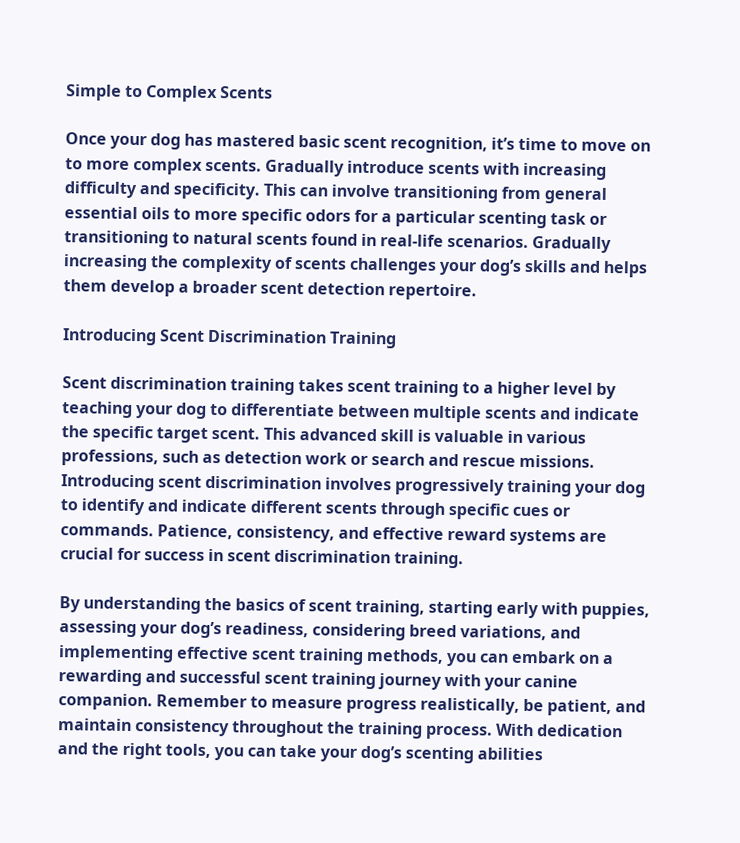Simple to Complex Scents

Once your dog has mastered basic scent recognition, it’s time to move on to more complex scents. Gradually introduce scents with increasing difficulty and specificity. This can involve transitioning from general essential oils to more specific odors for a particular scenting task or transitioning to natural scents found in real-life scenarios. Gradually increasing the complexity of scents challenges your dog’s skills and helps them develop a broader scent detection repertoire.

Introducing Scent Discrimination Training

Scent discrimination training takes scent training to a higher level by teaching your dog to differentiate between multiple scents and indicate the specific target scent. This advanced skill is valuable in various professions, such as detection work or search and rescue missions. Introducing scent discrimination involves progressively training your dog to identify and indicate different scents through specific cues or commands. Patience, consistency, and effective reward systems are crucial for success in scent discrimination training.

By understanding the basics of scent training, starting early with puppies, assessing your dog’s readiness, considering breed variations, and implementing effective scent training methods, you can embark on a rewarding and successful scent training journey with your canine companion. Remember to measure progress realistically, be patient, and maintain consistency throughout the training process. With dedication and the right tools, you can take your dog’s scenting abilities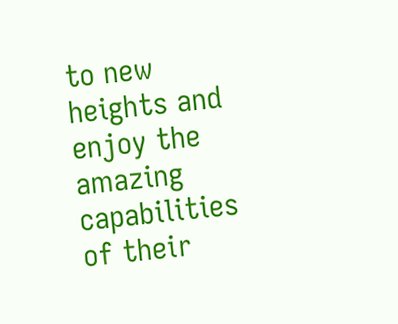to new heights and enjoy the amazing capabilities of their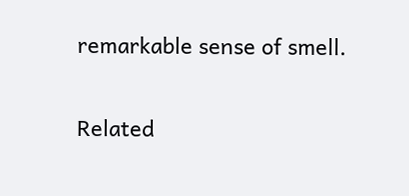remarkable sense of smell.

Related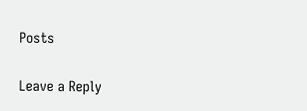Posts

Leave a Reply